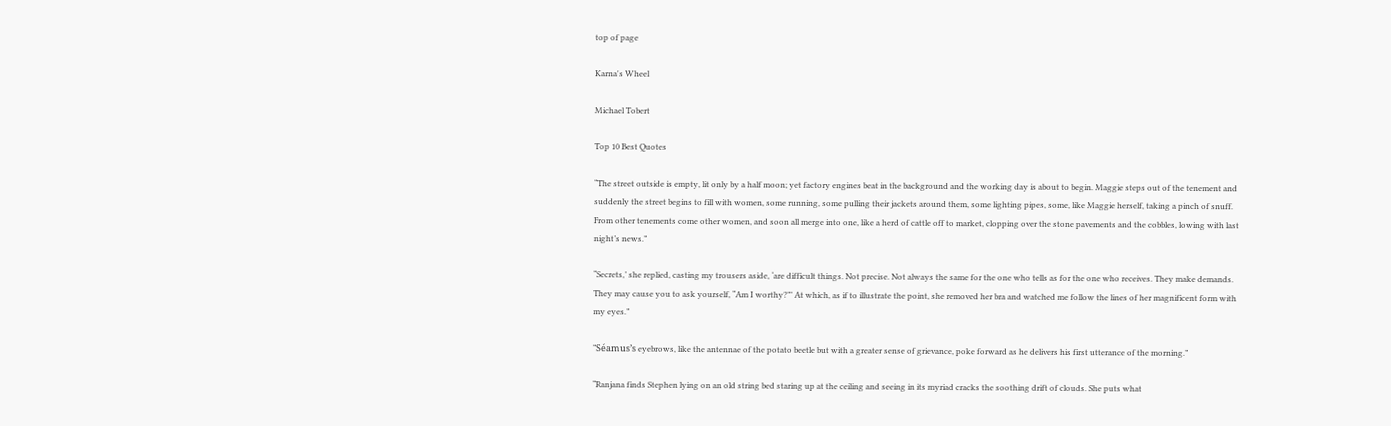top of page

Karna's Wheel

Michael Tobert

Top 10 Best Quotes

“The street outside is empty, lit only by a half moon; yet factory engines beat in the background and the working day is about to begin. Maggie steps out of the tenement and suddenly the street begins to fill with women, some running, some pulling their jackets around them, some lighting pipes, some, like Maggie herself, taking a pinch of snuff. From other tenements come other women, and soon all merge into one, like a herd of cattle off to market, clopping over the stone pavements and the cobbles, lowing with last night’s news.”

“Secrets,’ she replied, casting my trousers aside, ‘are difficult things. Not precise. Not always the same for the one who tells as for the one who receives. They make demands. They may cause you to ask yourself, “Am I worthy?”’ At which, as if to illustrate the point, she removed her bra and watched me follow the lines of her magnificent form with my eyes.”

“Séamus’s eyebrows, like the antennae of the potato beetle but with a greater sense of grievance, poke forward as he delivers his first utterance of the morning.”

“Ranjana finds Stephen lying on an old string bed staring up at the ceiling and seeing in its myriad cracks the soothing drift of clouds. She puts what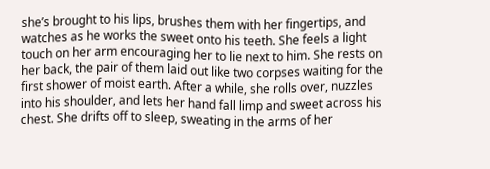she’s brought to his lips, brushes them with her fingertips, and watches as he works the sweet onto his teeth. She feels a light touch on her arm encouraging her to lie next to him. She rests on her back, the pair of them laid out like two corpses waiting for the first shower of moist earth. After a while, she rolls over, nuzzles into his shoulder, and lets her hand fall limp and sweet across his chest. She drifts off to sleep, sweating in the arms of her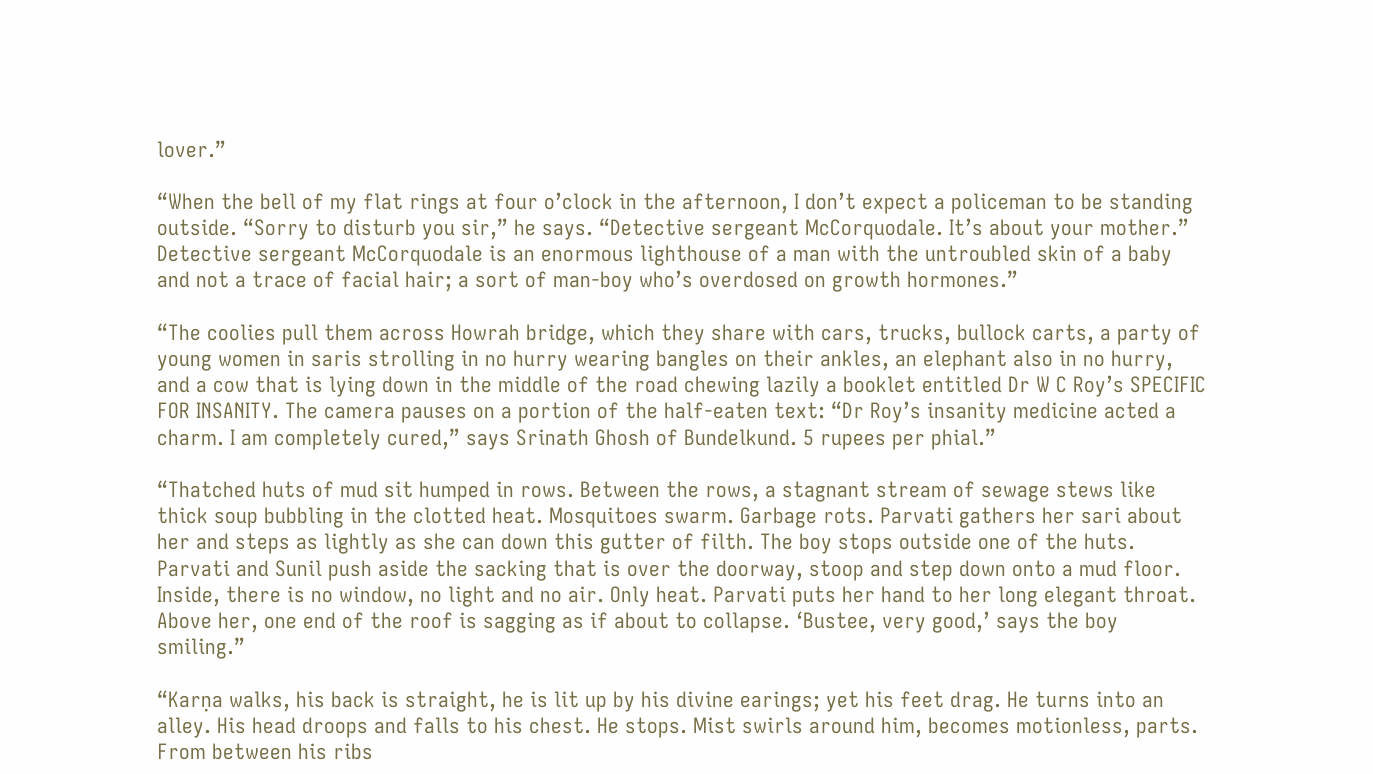lover.”

“When the bell of my flat rings at four o’clock in the afternoon, I don’t expect a policeman to be standing outside. “Sorry to disturb you sir,” he says. “Detective sergeant McCorquodale. It’s about your mother.” Detective sergeant McCorquodale is an enormous lighthouse of a man with the untroubled skin of a baby and not a trace of facial hair; a sort of man-boy who’s overdosed on growth hormones.”

“The coolies pull them across Howrah bridge, which they share with cars, trucks, bullock carts, a party of young women in saris strolling in no hurry wearing bangles on their ankles, an elephant also in no hurry, and a cow that is lying down in the middle of the road chewing lazily a booklet entitled Dr W C Roy’s SPECIFIC FOR INSANITY. The camera pauses on a portion of the half-eaten text: “Dr Roy’s insanity medicine acted a charm. I am completely cured,” says Srinath Ghosh of Bundelkund. 5 rupees per phial.”

“Thatched huts of mud sit humped in rows. Between the rows, a stagnant stream of sewage stews like thick soup bubbling in the clotted heat. Mosquitoes swarm. Garbage rots. Parvati gathers her sari about her and steps as lightly as she can down this gutter of filth. The boy stops outside one of the huts. Parvati and Sunil push aside the sacking that is over the doorway, stoop and step down onto a mud floor. Inside, there is no window, no light and no air. Only heat. Parvati puts her hand to her long elegant throat. Above her, one end of the roof is sagging as if about to collapse. ‘Bustee, very good,’ says the boy smiling.”

“Karṇa walks, his back is straight, he is lit up by his divine earings; yet his feet drag. He turns into an alley. His head droops and falls to his chest. He stops. Mist swirls around him, becomes motionless, parts. From between his ribs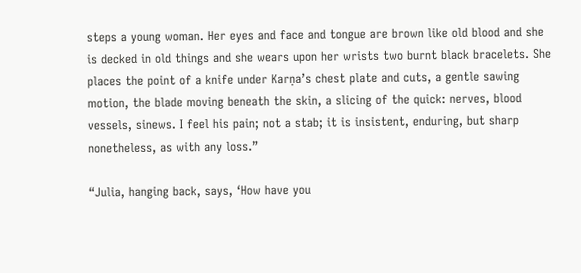steps a young woman. Her eyes and face and tongue are brown like old blood and she is decked in old things and she wears upon her wrists two burnt black bracelets. She places the point of a knife under Karṇa’s chest plate and cuts, a gentle sawing motion, the blade moving beneath the skin, a slicing of the quick: nerves, blood vessels, sinews. I feel his pain; not a stab; it is insistent, enduring, but sharp nonetheless, as with any loss.”

“Julia, hanging back, says, ‘How have you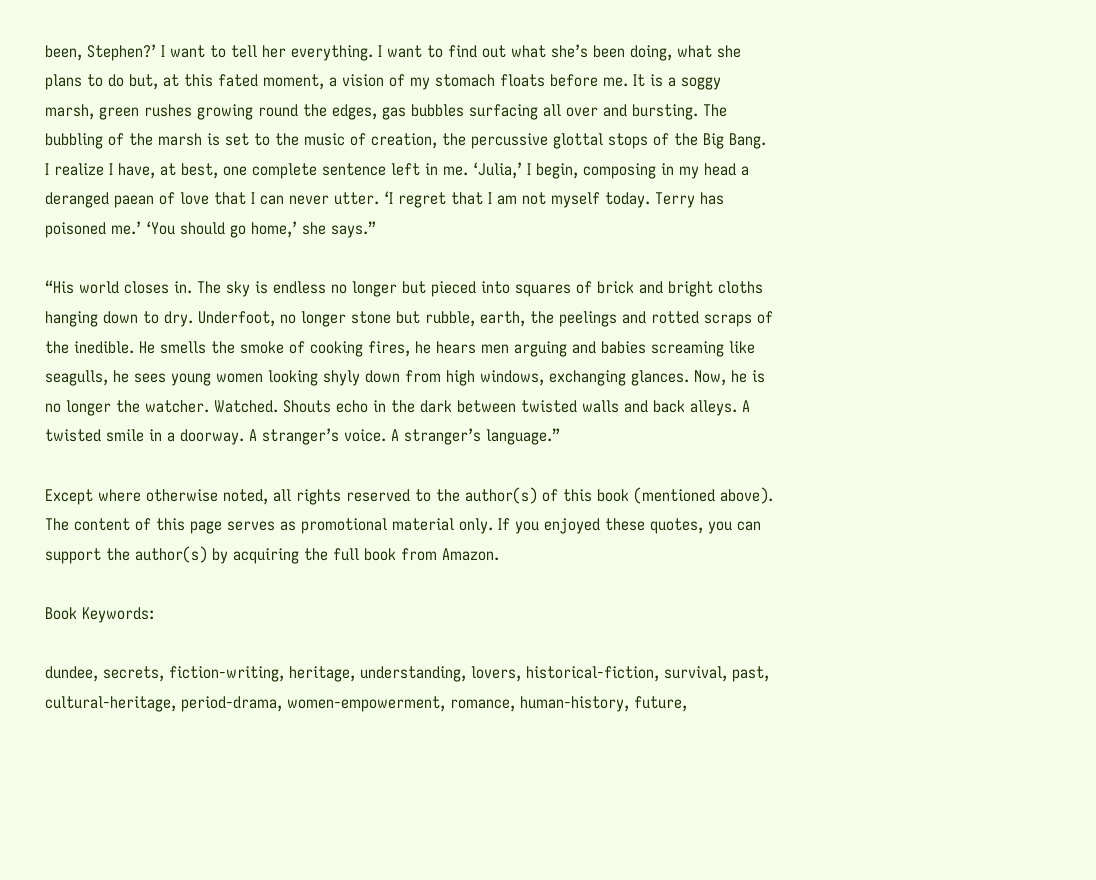been, Stephen?’ I want to tell her everything. I want to find out what she’s been doing, what she plans to do but, at this fated moment, a vision of my stomach floats before me. It is a soggy marsh, green rushes growing round the edges, gas bubbles surfacing all over and bursting. The bubbling of the marsh is set to the music of creation, the percussive glottal stops of the Big Bang. I realize I have, at best, one complete sentence left in me. ‘Julia,’ I begin, composing in my head a deranged paean of love that I can never utter. ‘I regret that I am not myself today. Terry has poisoned me.’ ‘You should go home,’ she says.”

“His world closes in. The sky is endless no longer but pieced into squares of brick and bright cloths hanging down to dry. Underfoot, no longer stone but rubble, earth, the peelings and rotted scraps of the inedible. He smells the smoke of cooking fires, he hears men arguing and babies screaming like seagulls, he sees young women looking shyly down from high windows, exchanging glances. Now, he is no longer the watcher. Watched. Shouts echo in the dark between twisted walls and back alleys. A twisted smile in a doorway. A stranger’s voice. A stranger’s language.”

Except where otherwise noted, all rights reserved to the author(s) of this book (mentioned above). The content of this page serves as promotional material only. If you enjoyed these quotes, you can support the author(s) by acquiring the full book from Amazon.

Book Keywords:

dundee, secrets, fiction-writing, heritage, understanding, lovers, historical-fiction, survival, past, cultural-heritage, period-drama, women-empowerment, romance, human-history, future,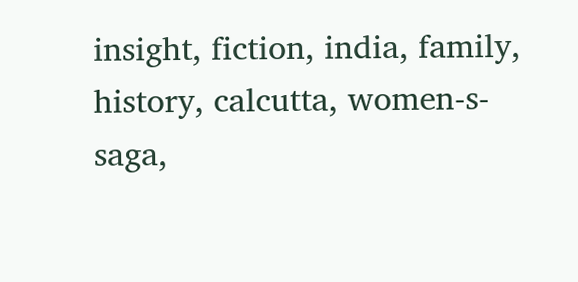insight, fiction, india, family, history, calcutta, women-s-saga,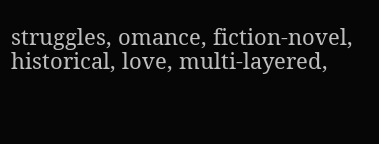struggles, omance, fiction-novel, historical, love, multi-layered,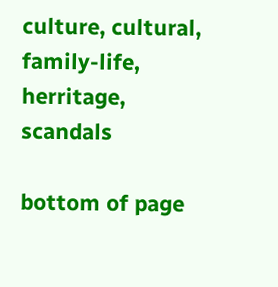culture, cultural, family-life, herritage, scandals

bottom of page